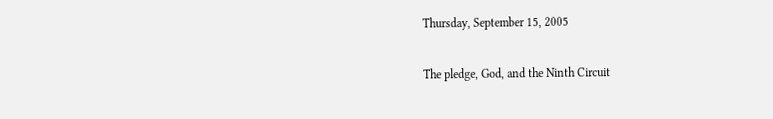Thursday, September 15, 2005

The pledge, God, and the Ninth Circuit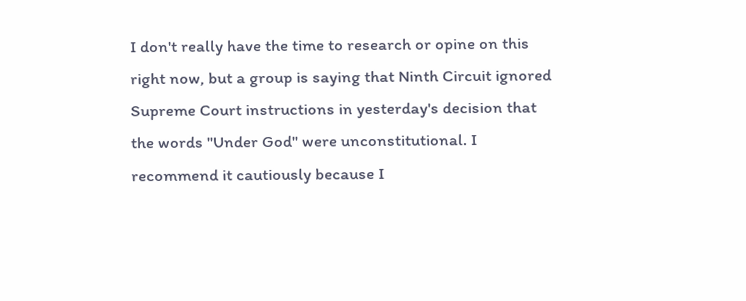I don't really have the time to research or opine on this right now, but a group is saying that Ninth Circuit ignored Supreme Court instructions in yesterday's decision that the words "Under God" were unconstitutional. I recommend it cautiously because I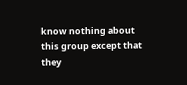know nothing about this group except that they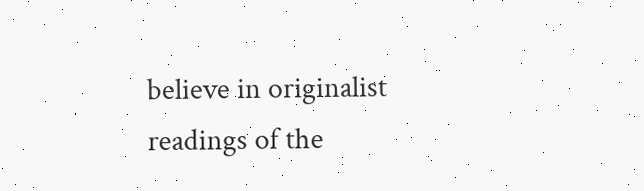believe in originalist readings of the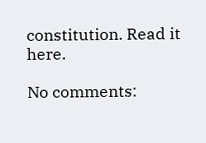constitution. Read it here.

No comments: